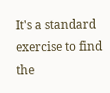It's a standard exercise to find the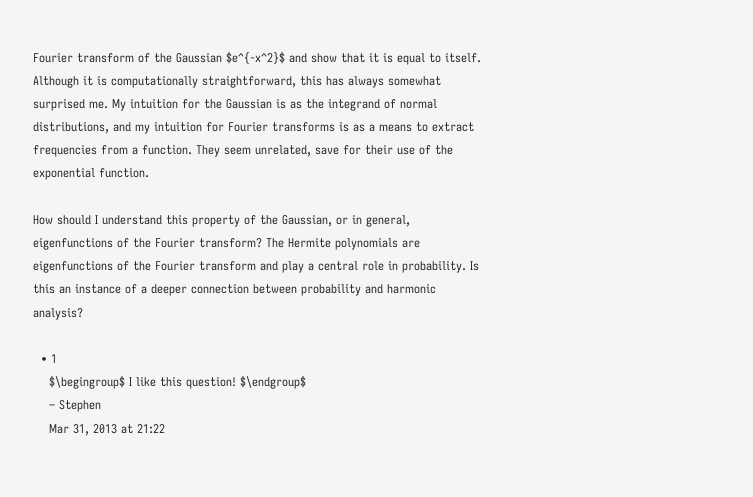Fourier transform of the Gaussian $e^{-x^2}$ and show that it is equal to itself. Although it is computationally straightforward, this has always somewhat surprised me. My intuition for the Gaussian is as the integrand of normal distributions, and my intuition for Fourier transforms is as a means to extract frequencies from a function. They seem unrelated, save for their use of the exponential function.

How should I understand this property of the Gaussian, or in general, eigenfunctions of the Fourier transform? The Hermite polynomials are eigenfunctions of the Fourier transform and play a central role in probability. Is this an instance of a deeper connection between probability and harmonic analysis?

  • 1
    $\begingroup$ I like this question! $\endgroup$
    – Stephen
    Mar 31, 2013 at 21:22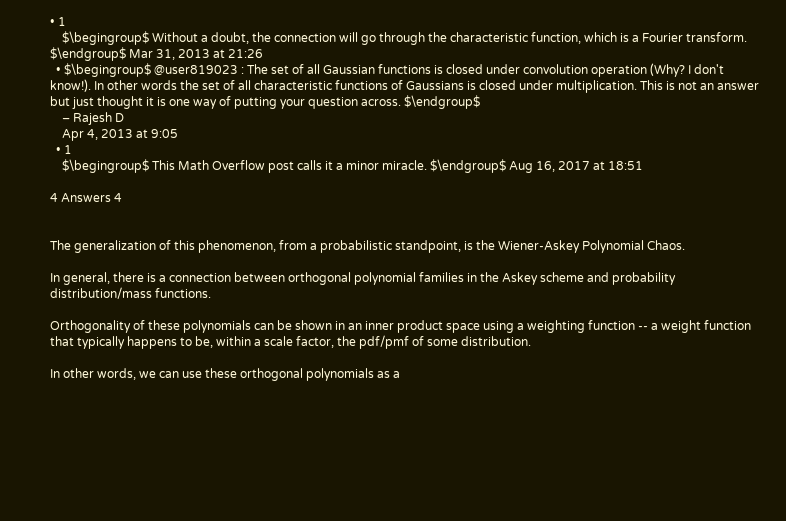• 1
    $\begingroup$ Without a doubt, the connection will go through the characteristic function, which is a Fourier transform. $\endgroup$ Mar 31, 2013 at 21:26
  • $\begingroup$ @user819023 : The set of all Gaussian functions is closed under convolution operation (Why? I don't know!). In other words the set of all characteristic functions of Gaussians is closed under multiplication. This is not an answer but just thought it is one way of putting your question across. $\endgroup$
    – Rajesh D
    Apr 4, 2013 at 9:05
  • 1
    $\begingroup$ This Math Overflow post calls it a minor miracle. $\endgroup$ Aug 16, 2017 at 18:51

4 Answers 4


The generalization of this phenomenon, from a probabilistic standpoint, is the Wiener-Askey Polynomial Chaos.

In general, there is a connection between orthogonal polynomial families in the Askey scheme and probability distribution/mass functions.

Orthogonality of these polynomials can be shown in an inner product space using a weighting function -- a weight function that typically happens to be, within a scale factor, the pdf/pmf of some distribution.

In other words, we can use these orthogonal polynomials as a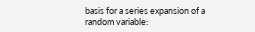basis for a series expansion of a random variable: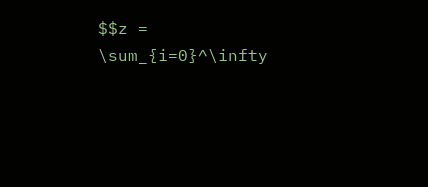$$z = \sum_{i=0}^\infty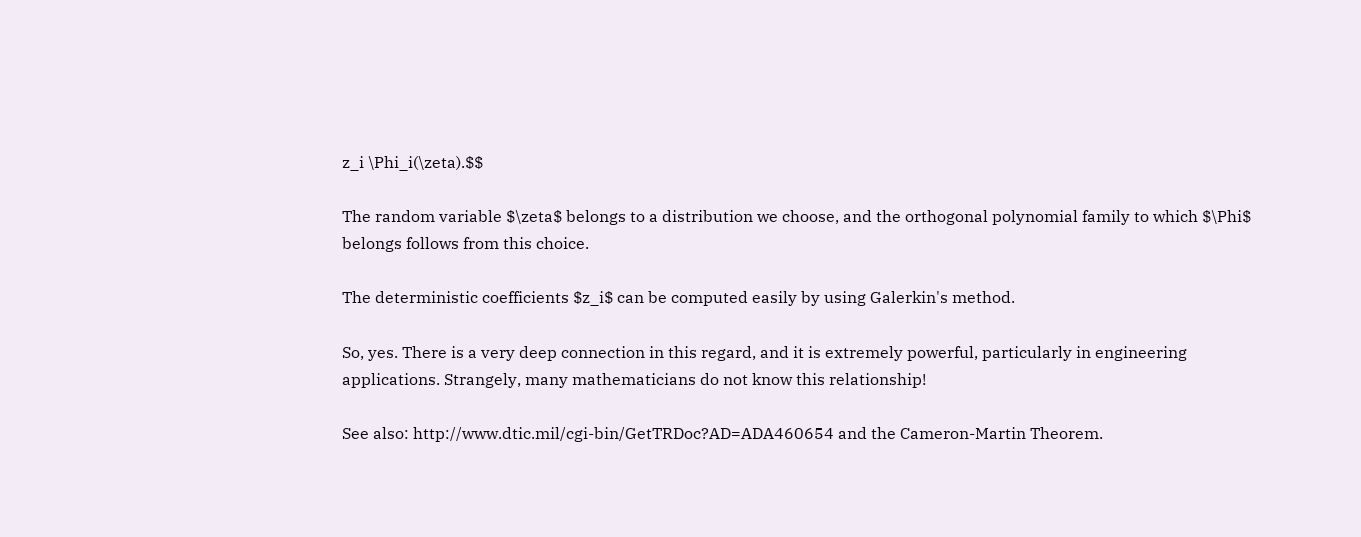z_i \Phi_i(\zeta).$$

The random variable $\zeta$ belongs to a distribution we choose, and the orthogonal polynomial family to which $\Phi$ belongs follows from this choice.

The deterministic coefficients $z_i$ can be computed easily by using Galerkin's method.

So, yes. There is a very deep connection in this regard, and it is extremely powerful, particularly in engineering applications. Strangely, many mathematicians do not know this relationship!

See also: http://www.dtic.mil/cgi-bin/GetTRDoc?AD=ADA460654 and the Cameron-Martin Theorem.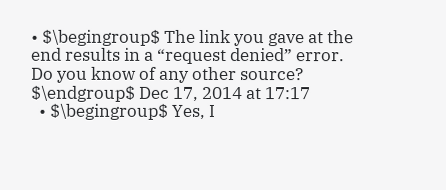• $\begingroup$ The link you gave at the end results in a “request denied” error. Do you know of any other source? $\endgroup$ Dec 17, 2014 at 17:17
  • $\begingroup$ Yes, I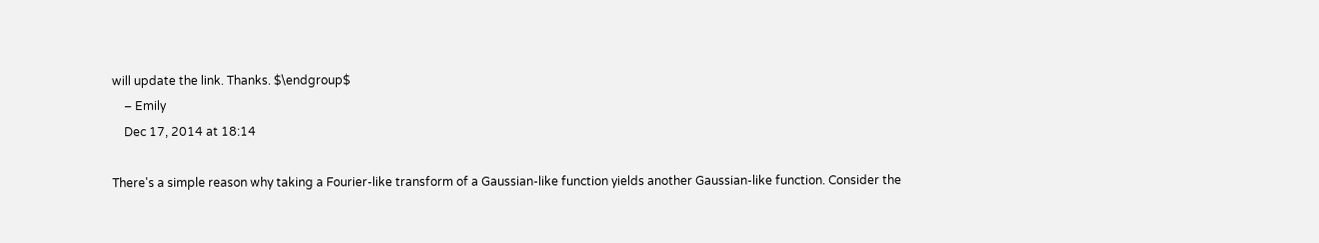will update the link. Thanks. $\endgroup$
    – Emily
    Dec 17, 2014 at 18:14

There's a simple reason why taking a Fourier-like transform of a Gaussian-like function yields another Gaussian-like function. Consider the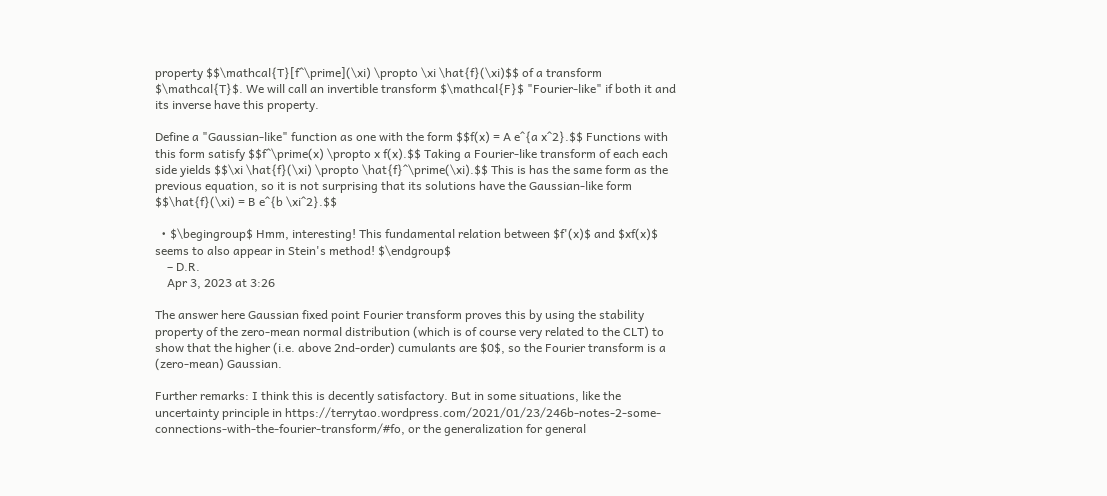property $$\mathcal{T}[f^\prime](\xi) \propto \xi \hat{f}(\xi)$$ of a transform $\mathcal{T}$. We will call an invertible transform $\mathcal{F}$ "Fourier-like" if both it and its inverse have this property.

Define a "Gaussian-like" function as one with the form $$f(x) = A e^{a x^2}.$$ Functions with this form satisfy $$f^\prime(x) \propto x f(x).$$ Taking a Fourier-like transform of each each side yields $$\xi \hat{f}(\xi) \propto \hat{f}^\prime(\xi).$$ This is has the same form as the previous equation, so it is not surprising that its solutions have the Gaussian-like form $$\hat{f}(\xi) = B e^{b \xi^2}.$$

  • $\begingroup$ Hmm, interesting! This fundamental relation between $f'(x)$ and $xf(x)$ seems to also appear in Stein's method! $\endgroup$
    – D.R.
    Apr 3, 2023 at 3:26

The answer here Gaussian fixed point Fourier transform proves this by using the stability property of the zero-mean normal distribution (which is of course very related to the CLT) to show that the higher (i.e. above 2nd-order) cumulants are $0$, so the Fourier transform is a (zero-mean) Gaussian.

Further remarks: I think this is decently satisfactory. But in some situations, like the uncertainty principle in https://terrytao.wordpress.com/2021/01/23/246b-notes-2-some-connections-with-the-fourier-transform/#fo, or the generalization for general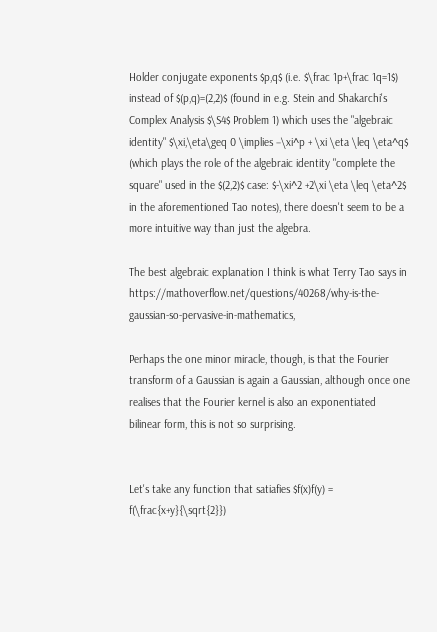Holder conjugate exponents $p,q$ (i.e. $\frac 1p+\frac 1q=1$) instead of $(p,q)=(2,2)$ (found in e.g. Stein and Shakarchi's Complex Analysis $\S4$ Problem 1) which uses the "algebraic identity" $\xi,\eta\geq 0 \implies −\xi^p + \xi \eta \leq \eta^q$ (which plays the role of the algebraic identity "complete the square" used in the $(2,2)$ case: $-\xi^2 +2\xi \eta \leq \eta^2$ in the aforementioned Tao notes), there doesn't seem to be a more intuitive way than just the algebra.

The best algebraic explanation I think is what Terry Tao says in https://mathoverflow.net/questions/40268/why-is-the-gaussian-so-pervasive-in-mathematics,

Perhaps the one minor miracle, though, is that the Fourier transform of a Gaussian is again a Gaussian, although once one realises that the Fourier kernel is also an exponentiated bilinear form, this is not so surprising.


Let's take any function that satiafies $f(x)f(y) = f(\frac{x+y}{\sqrt{2}})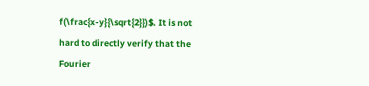f(\frac{x-y}{\sqrt{2}})$. It is not hard to directly verify that the Fourier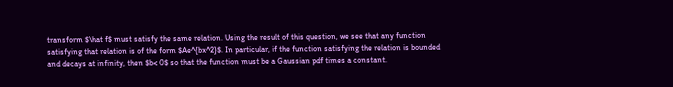transform $\hat f$ must satisfy the same relation. Using the result of this question, we see that any function satisfying that relation is of the form $Ae^{bx^2}$. In particular, if the function satisfying the relation is bounded and decays at infinity, then $b< 0$ so that the function must be a Gaussian pdf times a constant.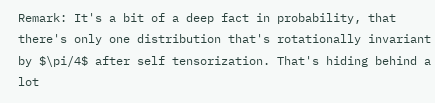Remark: It's a bit of a deep fact in probability, that there's only one distribution that's rotationally invariant by $\pi/4$ after self tensorization. That's hiding behind a lot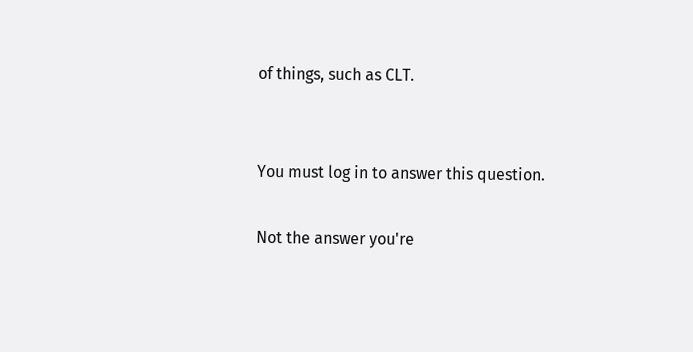of things, such as CLT.


You must log in to answer this question.

Not the answer you're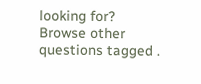looking for? Browse other questions tagged .